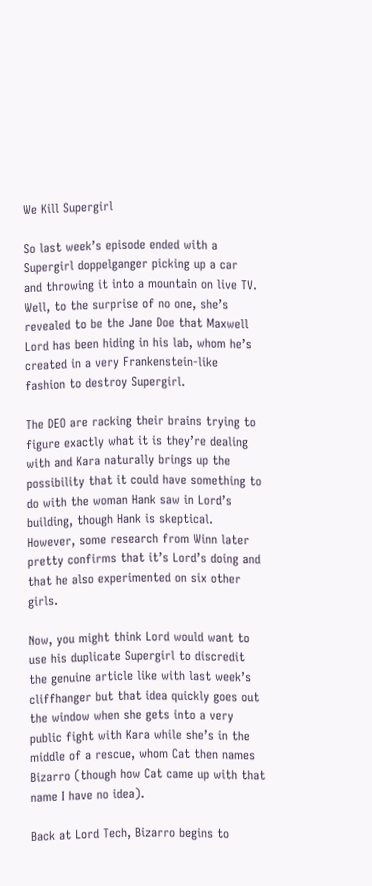We Kill Supergirl

So last week’s episode ended with a Supergirl doppelganger picking up a car and throwing it into a mountain on live TV.  Well, to the surprise of no one, she’s revealed to be the Jane Doe that Maxwell Lord has been hiding in his lab, whom he’s created in a very Frankenstein-like fashion to destroy Supergirl.

The DEO are racking their brains trying to figure exactly what it is they’re dealing with and Kara naturally brings up the possibility that it could have something to do with the woman Hank saw in Lord’s building, though Hank is skeptical.  However, some research from Winn later pretty confirms that it’s Lord’s doing and that he also experimented on six other girls.

Now, you might think Lord would want to use his duplicate Supergirl to discredit the genuine article like with last week’s cliffhanger but that idea quickly goes out the window when she gets into a very public fight with Kara while she’s in the middle of a rescue, whom Cat then names Bizarro (though how Cat came up with that name I have no idea).

Back at Lord Tech, Bizarro begins to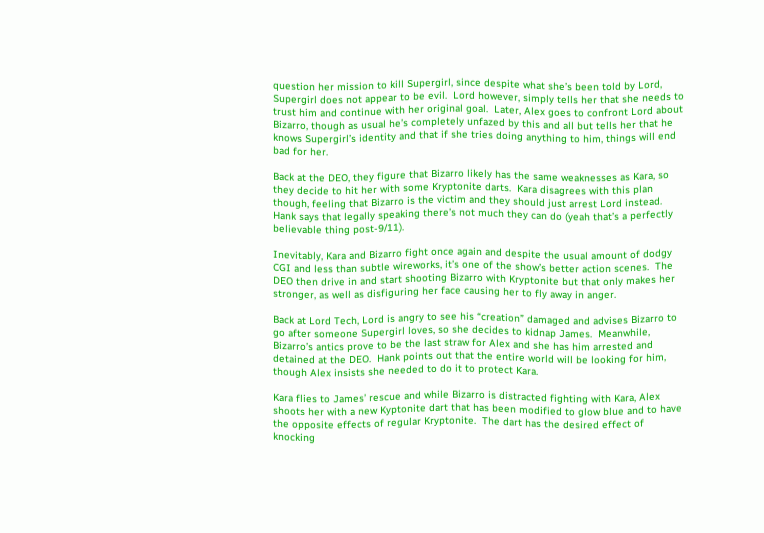question her mission to kill Supergirl, since despite what she’s been told by Lord, Supergirl does not appear to be evil.  Lord however, simply tells her that she needs to trust him and continue with her original goal.  Later, Alex goes to confront Lord about Bizarro, though as usual he’s completely unfazed by this and all but tells her that he knows Supergirl’s identity and that if she tries doing anything to him, things will end bad for her.

Back at the DEO, they figure that Bizarro likely has the same weaknesses as Kara, so they decide to hit her with some Kryptonite darts.  Kara disagrees with this plan though, feeling that Bizarro is the victim and they should just arrest Lord instead.  Hank says that legally speaking there’s not much they can do (yeah that’s a perfectly believable thing post-9/11).

Inevitably, Kara and Bizarro fight once again and despite the usual amount of dodgy CGI and less than subtle wireworks, it’s one of the show’s better action scenes.  The DEO then drive in and start shooting Bizarro with Kryptonite but that only makes her stronger, as well as disfiguring her face causing her to fly away in anger.

Back at Lord Tech, Lord is angry to see his “creation” damaged and advises Bizarro to go after someone Supergirl loves, so she decides to kidnap James.  Meanwhile, Bizarro’s antics prove to be the last straw for Alex and she has him arrested and detained at the DEO.  Hank points out that the entire world will be looking for him, though Alex insists she needed to do it to protect Kara.

Kara flies to James’ rescue and while Bizarro is distracted fighting with Kara, Alex shoots her with a new Kyptonite dart that has been modified to glow blue and to have the opposite effects of regular Kryptonite.  The dart has the desired effect of knocking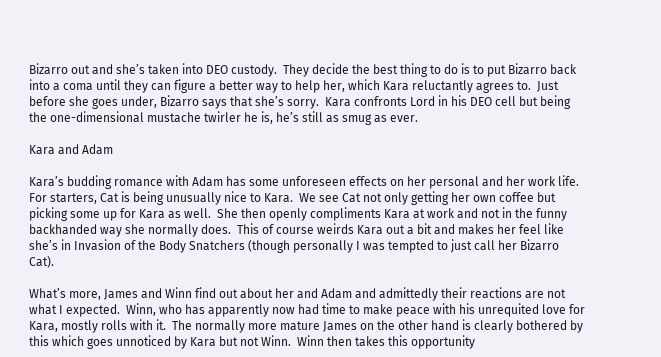Bizarro out and she’s taken into DEO custody.  They decide the best thing to do is to put Bizarro back into a coma until they can figure a better way to help her, which Kara reluctantly agrees to.  Just before she goes under, Bizarro says that she’s sorry.  Kara confronts Lord in his DEO cell but being the one-dimensional mustache twirler he is, he’s still as smug as ever.

Kara and Adam

Kara’s budding romance with Adam has some unforeseen effects on her personal and her work life.  For starters, Cat is being unusually nice to Kara.  We see Cat not only getting her own coffee but picking some up for Kara as well.  She then openly compliments Kara at work and not in the funny backhanded way she normally does.  This of course weirds Kara out a bit and makes her feel like she’s in Invasion of the Body Snatchers (though personally I was tempted to just call her Bizarro Cat).

What’s more, James and Winn find out about her and Adam and admittedly their reactions are not what I expected.  Winn, who has apparently now had time to make peace with his unrequited love for Kara, mostly rolls with it.  The normally more mature James on the other hand is clearly bothered by this which goes unnoticed by Kara but not Winn.  Winn then takes this opportunity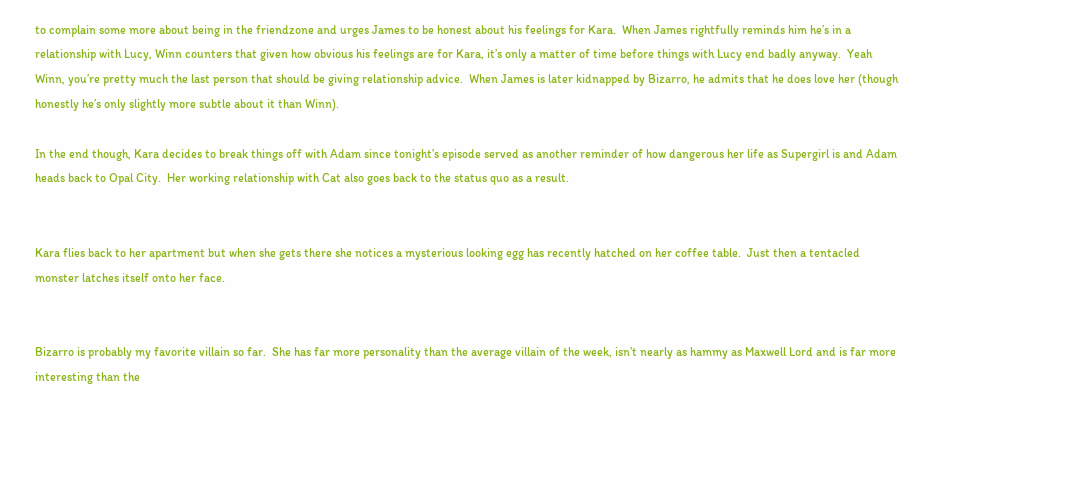to complain some more about being in the friendzone and urges James to be honest about his feelings for Kara.  When James rightfully reminds him he’s in a relationship with Lucy, Winn counters that given how obvious his feelings are for Kara, it’s only a matter of time before things with Lucy end badly anyway.  Yeah Winn, you’re pretty much the last person that should be giving relationship advice.  When James is later kidnapped by Bizarro, he admits that he does love her (though honestly he’s only slightly more subtle about it than Winn).

In the end though, Kara decides to break things off with Adam since tonight’s episode served as another reminder of how dangerous her life as Supergirl is and Adam heads back to Opal City.  Her working relationship with Cat also goes back to the status quo as a result.


Kara flies back to her apartment but when she gets there she notices a mysterious looking egg has recently hatched on her coffee table.  Just then a tentacled monster latches itself onto her face.


Bizarro is probably my favorite villain so far.  She has far more personality than the average villain of the week, isn’t nearly as hammy as Maxwell Lord and is far more interesting than the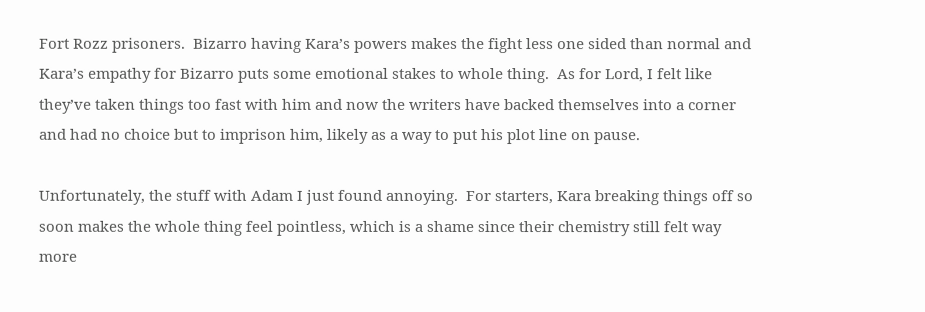Fort Rozz prisoners.  Bizarro having Kara’s powers makes the fight less one sided than normal and Kara’s empathy for Bizarro puts some emotional stakes to whole thing.  As for Lord, I felt like they’ve taken things too fast with him and now the writers have backed themselves into a corner and had no choice but to imprison him, likely as a way to put his plot line on pause.

Unfortunately, the stuff with Adam I just found annoying.  For starters, Kara breaking things off so soon makes the whole thing feel pointless, which is a shame since their chemistry still felt way more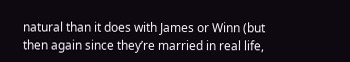natural than it does with James or Winn (but then again since they’re married in real life,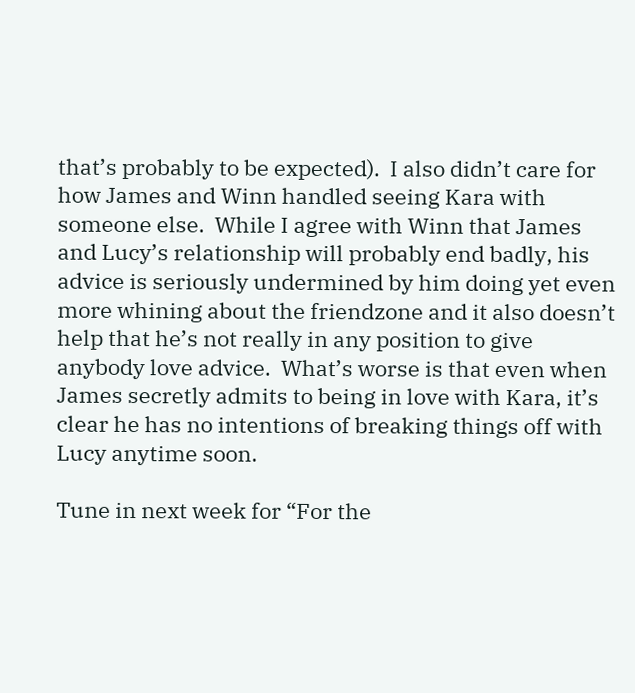that’s probably to be expected).  I also didn’t care for how James and Winn handled seeing Kara with someone else.  While I agree with Winn that James and Lucy’s relationship will probably end badly, his advice is seriously undermined by him doing yet even more whining about the friendzone and it also doesn’t help that he’s not really in any position to give anybody love advice.  What’s worse is that even when James secretly admits to being in love with Kara, it’s clear he has no intentions of breaking things off with Lucy anytime soon.

Tune in next week for “For the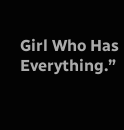Girl Who Has Everything.”